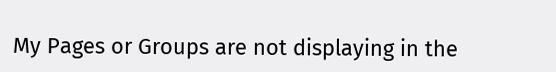My Pages or Groups are not displaying in the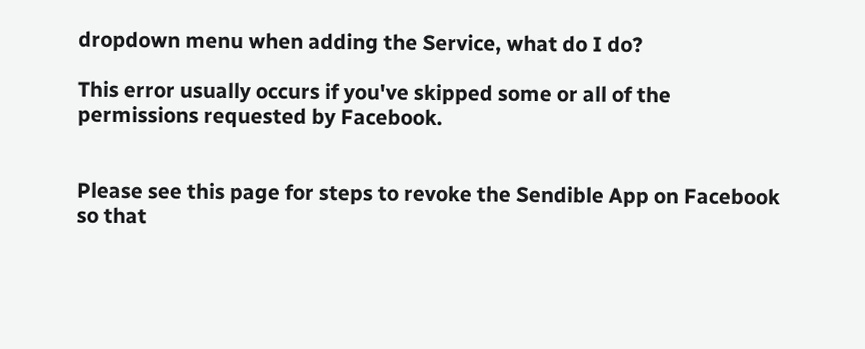dropdown menu when adding the Service, what do I do?

This error usually occurs if you've skipped some or all of the permissions requested by Facebook.


Please see this page for steps to revoke the Sendible App on Facebook so that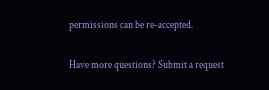permissions can be re-accepted.

Have more questions? Submit a request